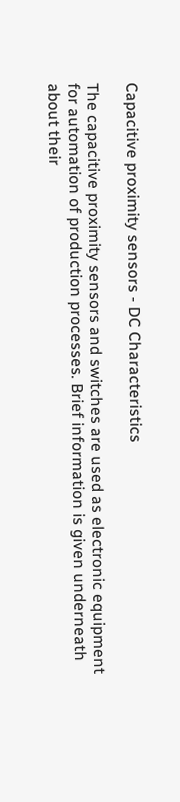Capacitive proximity sensors - DC Characteristics

The capacitive proximity sensors and switches are used as electronic equipment for automation of production processes. Brief information is given underneath about their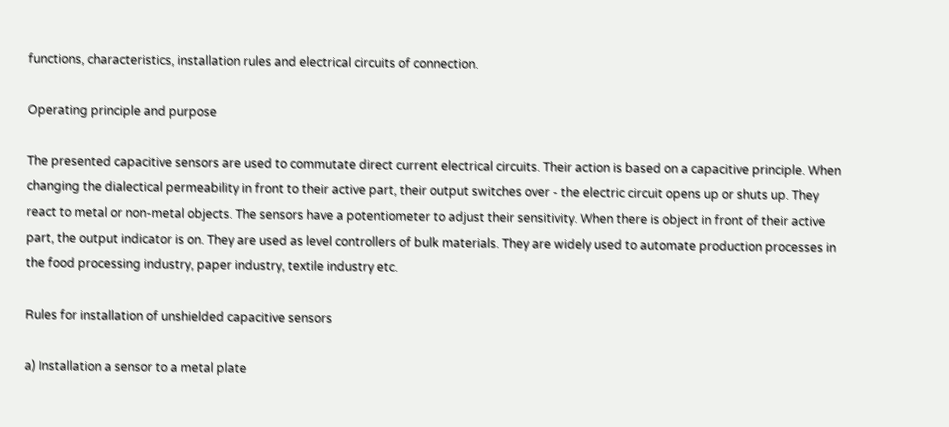functions, characteristics, installation rules and electrical circuits of connection.

Operating principle and purpose

The presented capacitive sensors are used to commutate direct current electrical circuits. Their action is based on a capacitive principle. When changing the dialectical permeability in front to their active part, their output switches over - the electric circuit opens up or shuts up. They react to metal or non-metal objects. The sensors have a potentiometer to adjust their sensitivity. When there is object in front of their active part, the output indicator is on. They are used as level controllers of bulk materials. They are widely used to automate production processes in the food processing industry, paper industry, textile industry etc.

Rules for installation of unshielded capacitive sensors

a) Installation a sensor to a metal plate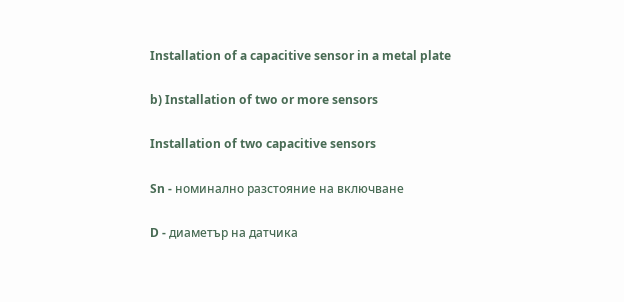Installation of a capacitive sensor in a metal plate

b) Installation of two or more sensors

Installation of two capacitive sensors

Sn - номинално разстояние на включване

D - диаметър на датчика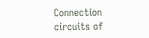Connection circuits of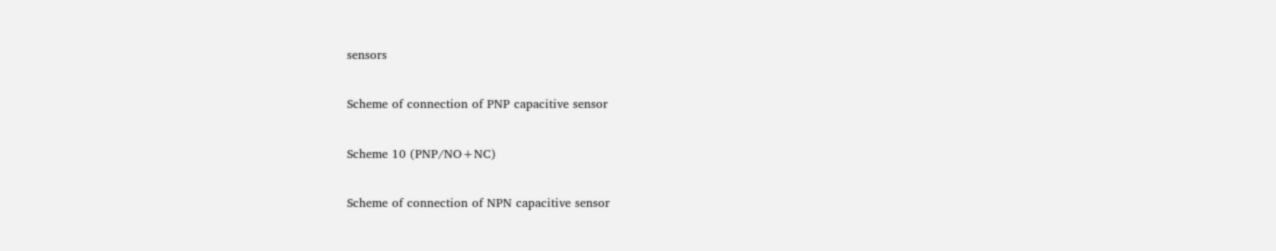sensors

Scheme of connection of PNP capacitive sensor

Scheme 10 (PNP/NO+NC)

Scheme of connection of NPN capacitive sensor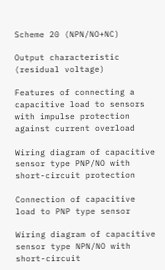Scheme 20 (NPN/NO+NC)

Output characteristic (residual voltage)

Features of connecting a capacitive load to sensors with impulse protection against current overload

Wiring diagram of capacitive sensor type PNP/NO with short-circuit protection

Connection of capacitive load to PNP type sensor

Wiring diagram of capacitive sensor type NPN/NO with short-circuit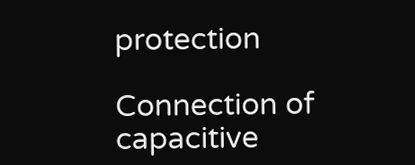protection

Connection of capacitive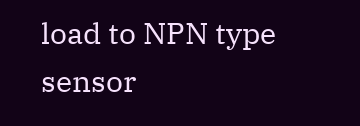load to NPN type sensor